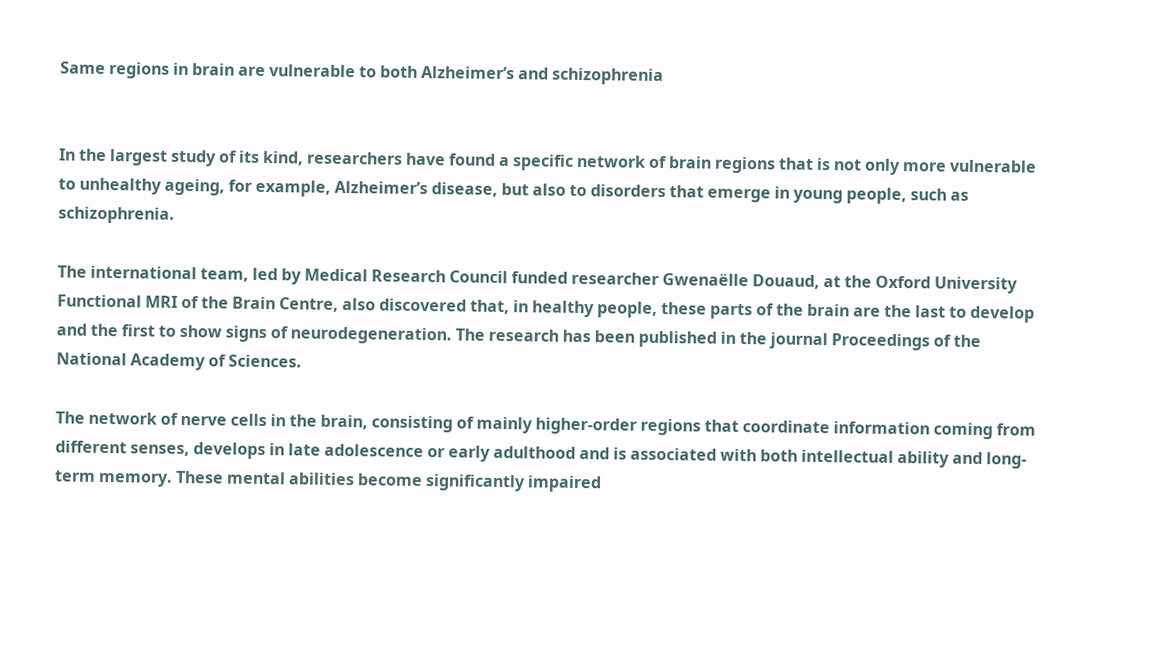Same regions in brain are vulnerable to both Alzheimer’s and schizophrenia


In the largest study of its kind, researchers have found a specific network of brain regions that is not only more vulnerable to unhealthy ageing, for example, Alzheimer’s disease, but also to disorders that emerge in young people, such as schizophrenia.

The international team, led by Medical Research Council funded researcher Gwenaëlle Douaud, at the Oxford University Functional MRI of the Brain Centre, also discovered that, in healthy people, these parts of the brain are the last to develop and the first to show signs of neurodegeneration. The research has been published in the journal Proceedings of the National Academy of Sciences.

The network of nerve cells in the brain, consisting of mainly higher-order regions that coordinate information coming from different senses, develops in late adolescence or early adulthood and is associated with both intellectual ability and long-term memory. These mental abilities become significantly impaired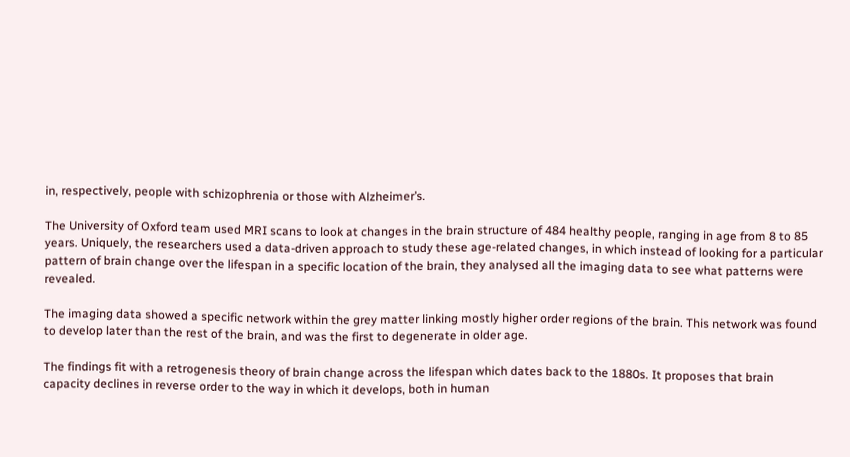in, respectively, people with schizophrenia or those with Alzheimer’s.

The University of Oxford team used MRI scans to look at changes in the brain structure of 484 healthy people, ranging in age from 8 to 85 years. Uniquely, the researchers used a data-driven approach to study these age-related changes, in which instead of looking for a particular pattern of brain change over the lifespan in a specific location of the brain, they analysed all the imaging data to see what patterns were revealed.

The imaging data showed a specific network within the grey matter linking mostly higher order regions of the brain. This network was found to develop later than the rest of the brain, and was the first to degenerate in older age.

The findings fit with a retrogenesis theory of brain change across the lifespan which dates back to the 1880s. It proposes that brain capacity declines in reverse order to the way in which it develops, both in human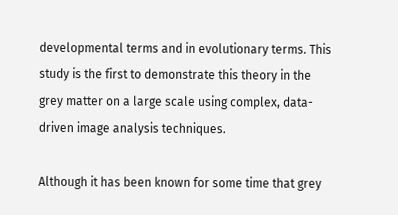developmental terms and in evolutionary terms. This study is the first to demonstrate this theory in the grey matter on a large scale using complex, data-driven image analysis techniques.

Although it has been known for some time that grey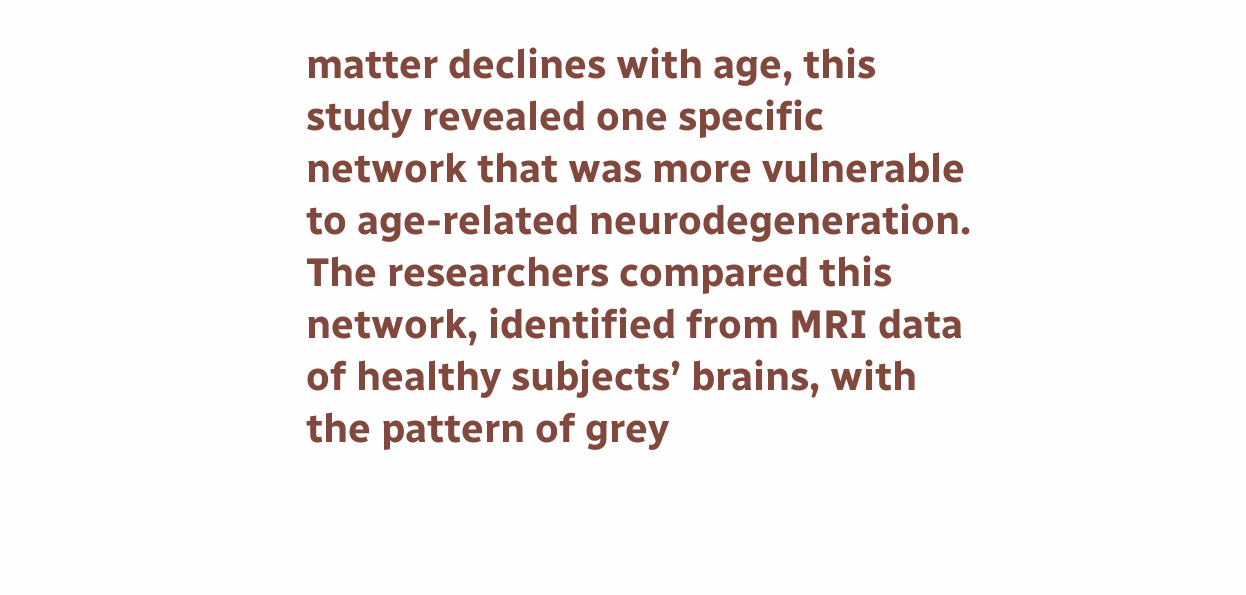matter declines with age, this study revealed one specific network that was more vulnerable to age-related neurodegeneration. The researchers compared this network, identified from MRI data of healthy subjects’ brains, with the pattern of grey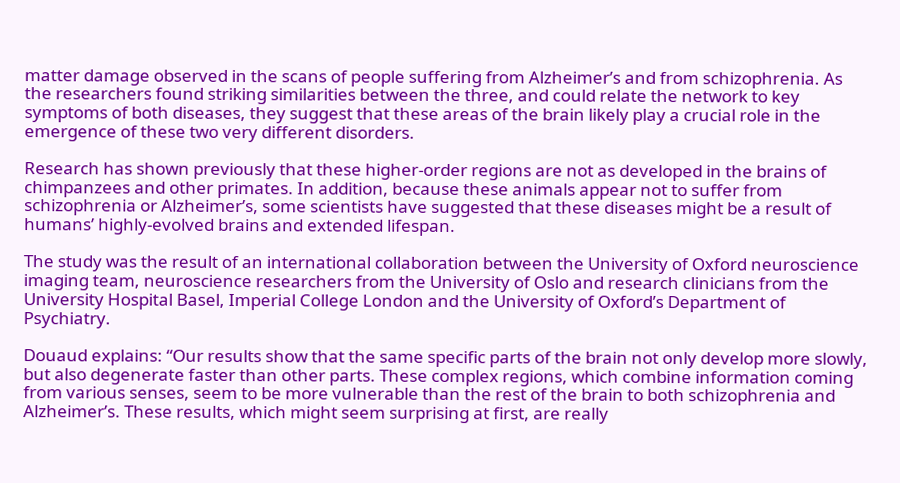matter damage observed in the scans of people suffering from Alzheimer’s and from schizophrenia. As the researchers found striking similarities between the three, and could relate the network to key symptoms of both diseases, they suggest that these areas of the brain likely play a crucial role in the emergence of these two very different disorders.

Research has shown previously that these higher-order regions are not as developed in the brains of chimpanzees and other primates. In addition, because these animals appear not to suffer from schizophrenia or Alzheimer’s, some scientists have suggested that these diseases might be a result of humans’ highly-evolved brains and extended lifespan.

The study was the result of an international collaboration between the University of Oxford neuroscience imaging team, neuroscience researchers from the University of Oslo and research clinicians from the University Hospital Basel, Imperial College London and the University of Oxford’s Department of Psychiatry.

Douaud explains: “Our results show that the same specific parts of the brain not only develop more slowly, but also degenerate faster than other parts. These complex regions, which combine information coming from various senses, seem to be more vulnerable than the rest of the brain to both schizophrenia and Alzheimer’s. These results, which might seem surprising at first, are really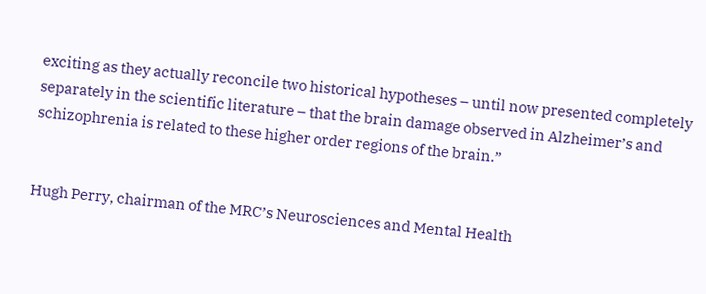exciting as they actually reconcile two historical hypotheses – until now presented completely separately in the scientific literature – that the brain damage observed in Alzheimer’s and schizophrenia is related to these higher order regions of the brain.”


Hugh Perry, chairman of the MRC’s Neurosciences and Mental Health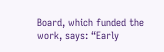Board, which funded the work, says: “Early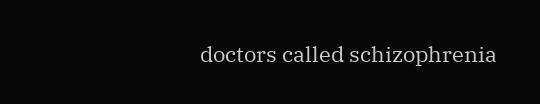doctors called schizophrenia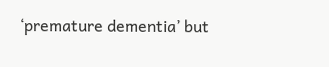‘premature dementia’ but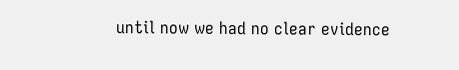until now we had no clear evidence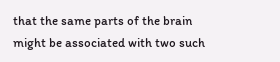that the same parts of the brain might be associated with two such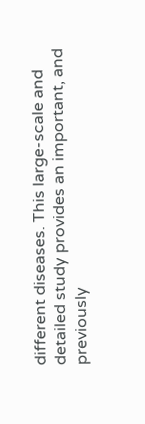different diseases. This large-scale and detailed study provides an important, and previously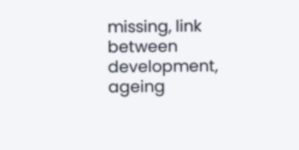missing, link between development, ageing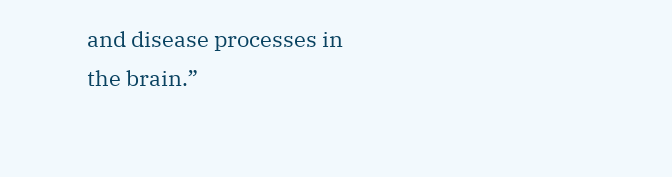and disease processes in the brain.”